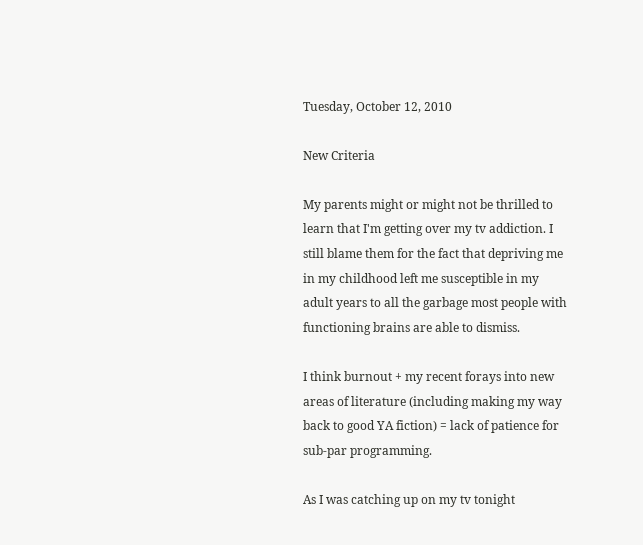Tuesday, October 12, 2010

New Criteria

My parents might or might not be thrilled to learn that I'm getting over my tv addiction. I still blame them for the fact that depriving me in my childhood left me susceptible in my adult years to all the garbage most people with functioning brains are able to dismiss.

I think burnout + my recent forays into new areas of literature (including making my way back to good YA fiction) = lack of patience for sub-par programming.

As I was catching up on my tv tonight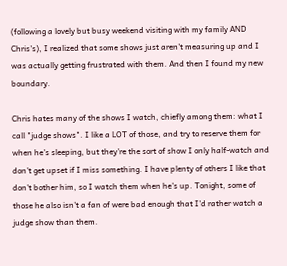(following a lovely but busy weekend visiting with my family AND Chris's), I realized that some shows just aren't measuring up and I was actually getting frustrated with them. And then I found my new boundary.

Chris hates many of the shows I watch, chiefly among them: what I call "judge shows". I like a LOT of those, and try to reserve them for when he's sleeping, but they're the sort of show I only half-watch and don't get upset if I miss something. I have plenty of others I like that don't bother him, so I watch them when he's up. Tonight, some of those he also isn't a fan of were bad enough that I'd rather watch a judge show than them.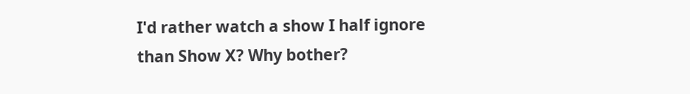I'd rather watch a show I half ignore than Show X? Why bother?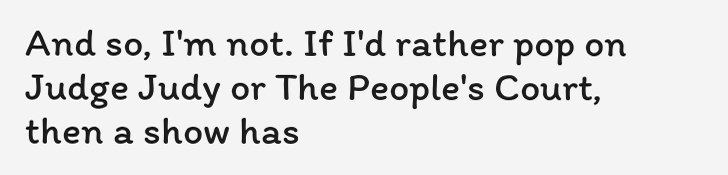And so, I'm not. If I'd rather pop on Judge Judy or The People's Court, then a show has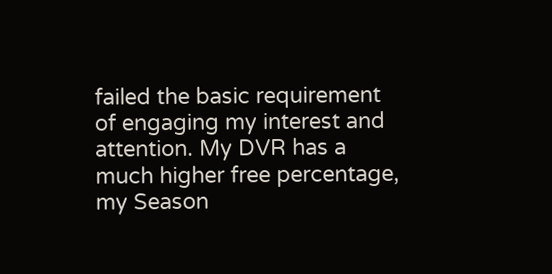failed the basic requirement of engaging my interest and attention. My DVR has a much higher free percentage, my Season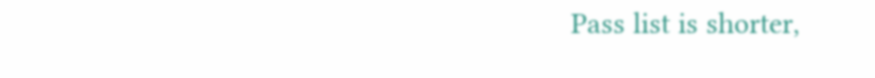Pass list is shorter,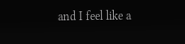and I feel like a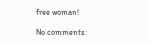free woman!

No comments: